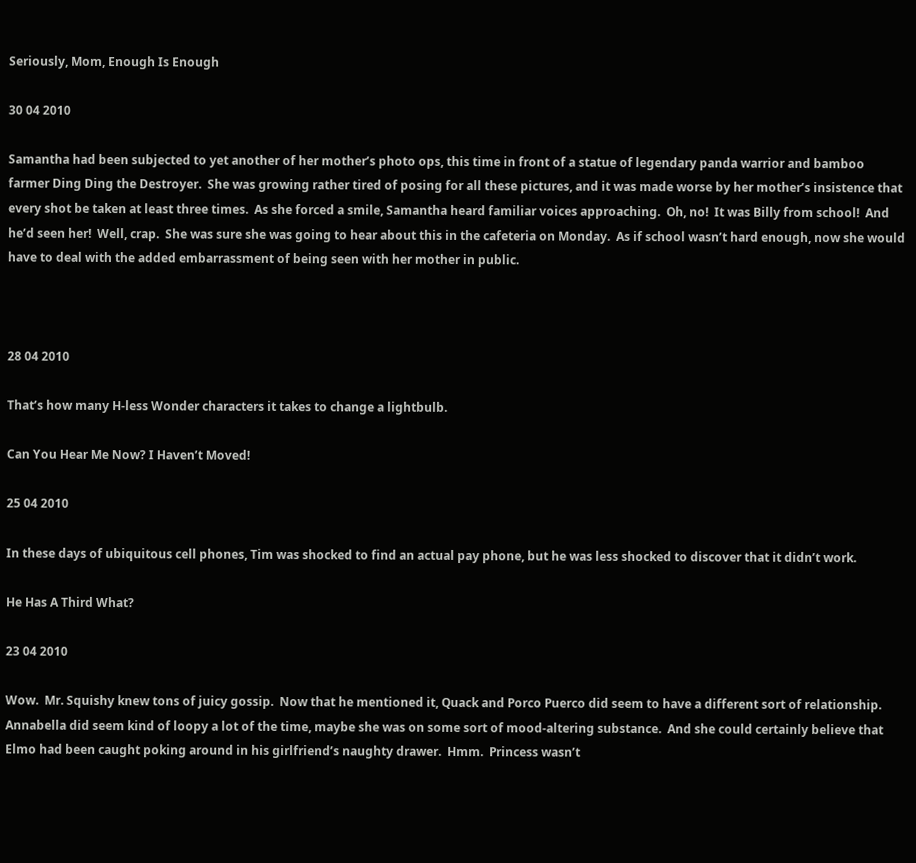Seriously, Mom, Enough Is Enough

30 04 2010

Samantha had been subjected to yet another of her mother’s photo ops, this time in front of a statue of legendary panda warrior and bamboo farmer Ding Ding the Destroyer.  She was growing rather tired of posing for all these pictures, and it was made worse by her mother’s insistence that every shot be taken at least three times.  As she forced a smile, Samantha heard familiar voices approaching.  Oh, no!  It was Billy from school!  And he’d seen her!  Well, crap.  She was sure she was going to hear about this in the cafeteria on Monday.  As if school wasn’t hard enough, now she would have to deal with the added embarrassment of being seen with her mother in public.



28 04 2010

That’s how many H-less Wonder characters it takes to change a lightbulb.

Can You Hear Me Now? I Haven’t Moved!

25 04 2010

In these days of ubiquitous cell phones, Tim was shocked to find an actual pay phone, but he was less shocked to discover that it didn’t work.

He Has A Third What?

23 04 2010

Wow.  Mr. Squishy knew tons of juicy gossip.  Now that he mentioned it, Quack and Porco Puerco did seem to have a different sort of relationship.  Annabella did seem kind of loopy a lot of the time, maybe she was on some sort of mood-altering substance.  And she could certainly believe that Elmo had been caught poking around in his girlfriend’s naughty drawer.  Hmm.  Princess wasn’t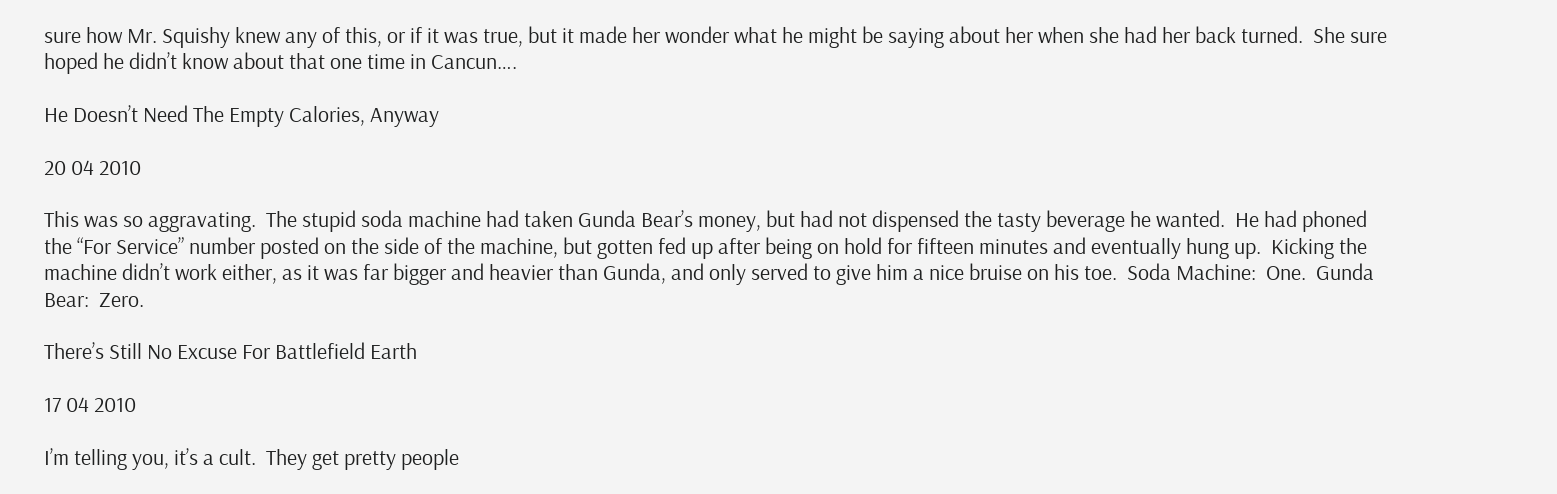sure how Mr. Squishy knew any of this, or if it was true, but it made her wonder what he might be saying about her when she had her back turned.  She sure hoped he didn’t know about that one time in Cancun….

He Doesn’t Need The Empty Calories, Anyway

20 04 2010

This was so aggravating.  The stupid soda machine had taken Gunda Bear’s money, but had not dispensed the tasty beverage he wanted.  He had phoned the “For Service” number posted on the side of the machine, but gotten fed up after being on hold for fifteen minutes and eventually hung up.  Kicking the machine didn’t work either, as it was far bigger and heavier than Gunda, and only served to give him a nice bruise on his toe.  Soda Machine:  One.  Gunda Bear:  Zero.

There’s Still No Excuse For Battlefield Earth

17 04 2010

I’m telling you, it’s a cult.  They get pretty people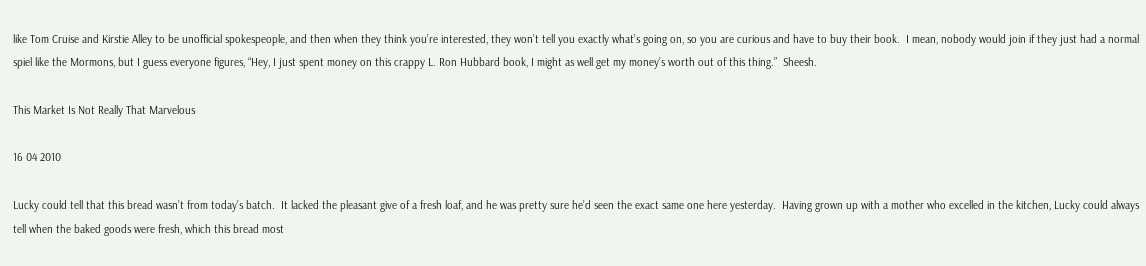like Tom Cruise and Kirstie Alley to be unofficial spokespeople, and then when they think you’re interested, they won’t tell you exactly what’s going on, so you are curious and have to buy their book.  I mean, nobody would join if they just had a normal spiel like the Mormons, but I guess everyone figures, “Hey, I just spent money on this crappy L. Ron Hubbard book, I might as well get my money’s worth out of this thing.”  Sheesh.

This Market Is Not Really That Marvelous

16 04 2010

Lucky could tell that this bread wasn’t from today’s batch.  It lacked the pleasant give of a fresh loaf, and he was pretty sure he’d seen the exact same one here yesterday.  Having grown up with a mother who excelled in the kitchen, Lucky could always tell when the baked goods were fresh, which this bread most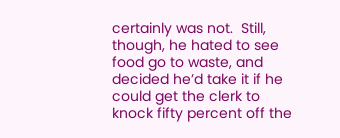certainly was not.  Still, though, he hated to see food go to waste, and decided he’d take it if he could get the clerk to knock fifty percent off the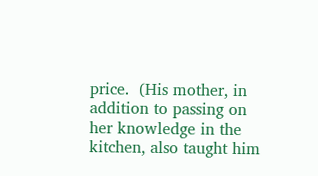price.  (His mother, in addition to passing on her knowledge in the kitchen, also taught him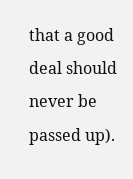that a good deal should never be passed up).